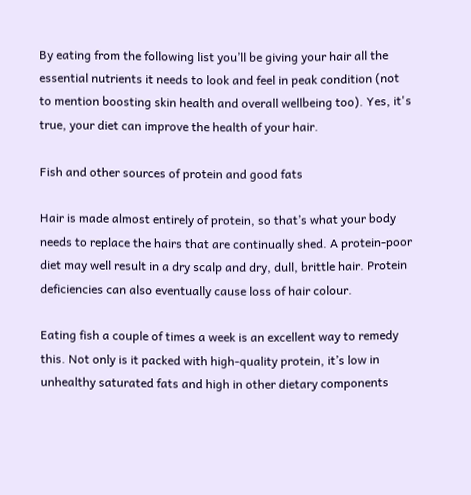By eating from the following list you’ll be giving your hair all the essential nutrients it needs to look and feel in peak condition (not to mention boosting skin health and overall wellbeing too). Yes, it's true, your diet can improve the health of your hair.

Fish and other sources of protein and good fats

Hair is made almost entirely of protein, so that’s what your body needs to replace the hairs that are continually shed. A protein-poor diet may well result in a dry scalp and dry, dull, brittle hair. Protein deficiencies can also eventually cause loss of hair colour.

Eating fish a couple of times a week is an excellent way to remedy this. Not only is it packed with high-quality protein, it’s low in unhealthy saturated fats and high in other dietary components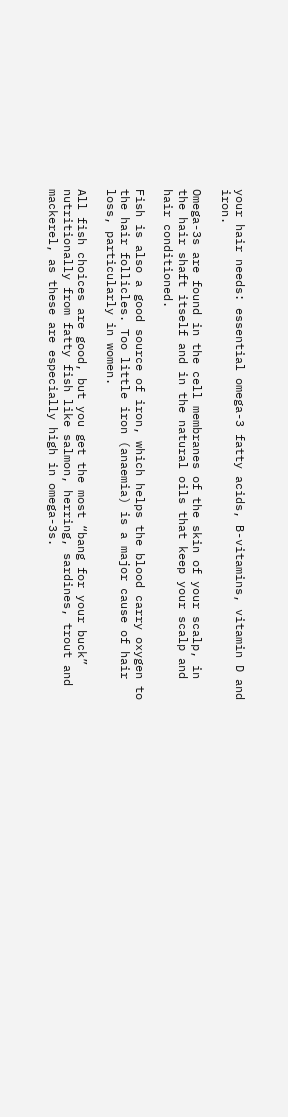your hair needs: essential omega-3 fatty acids, B-vitamins, vitamin D and iron.

Omega-3s are found in the cell membranes of the skin of your scalp, in the hair shaft itself and in the natural oils that keep your scalp and hair conditioned.

Fish is also a good source of iron, which helps the blood carry oxygen to the hair follicles. Too little iron (anaemia) is a major cause of hair loss, particularly in women.

All fish choices are good, but you get the most “bang for your buck” nutritionally from fatty fish like salmon, herring, sardines, trout and mackerel, as these are especially high in omega-3s.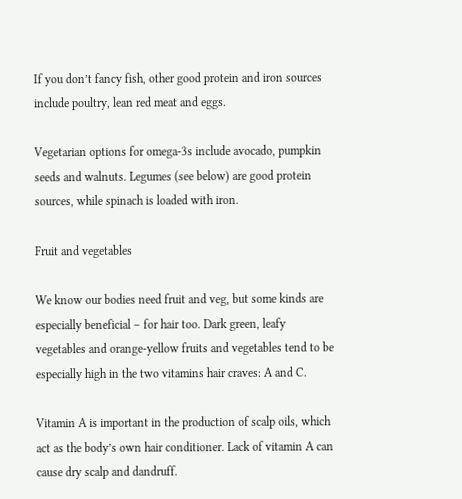If you don’t fancy fish, other good protein and iron sources include poultry, lean red meat and eggs.

Vegetarian options for omega-3s include avocado, pumpkin seeds and walnuts. Legumes (see below) are good protein sources, while spinach is loaded with iron.

Fruit and vegetables

We know our bodies need fruit and veg, but some kinds are especially beneficial – for hair too. Dark green, leafy vegetables and orange-yellow fruits and vegetables tend to be especially high in the two vitamins hair craves: A and C.

Vitamin A is important in the production of scalp oils, which act as the body’s own hair conditioner. Lack of vitamin A can cause dry scalp and dandruff.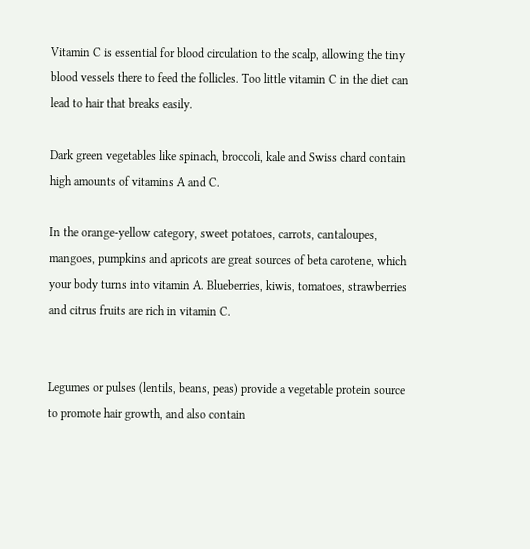Vitamin C is essential for blood circulation to the scalp, allowing the tiny blood vessels there to feed the follicles. Too little vitamin C in the diet can lead to hair that breaks easily.

Dark green vegetables like spinach, broccoli, kale and Swiss chard contain high amounts of vitamins A and C.

In the orange-yellow category, sweet potatoes, carrots, cantaloupes, mangoes, pumpkins and apricots are great sources of beta carotene, which your body turns into vitamin A. Blueberries, kiwis, tomatoes, strawberries and citrus fruits are rich in vitamin C.


Legumes or pulses (lentils, beans, peas) provide a vegetable protein source to promote hair growth, and also contain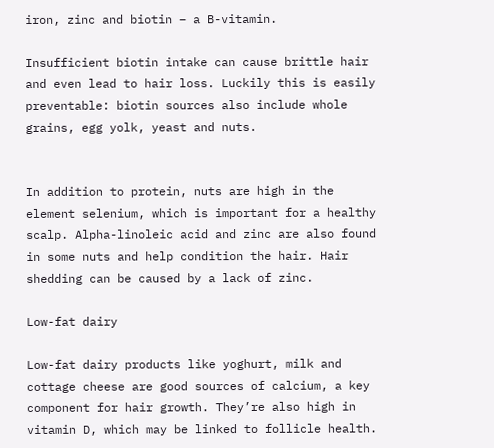iron, zinc and biotin – a B-vitamin.

Insufficient biotin intake can cause brittle hair and even lead to hair loss. Luckily this is easily preventable: biotin sources also include whole grains, egg yolk, yeast and nuts.


In addition to protein, nuts are high in the element selenium, which is important for a healthy scalp. Alpha-linoleic acid and zinc are also found in some nuts and help condition the hair. Hair shedding can be caused by a lack of zinc.

Low-fat dairy

Low-fat dairy products like yoghurt, milk and cottage cheese are good sources of calcium, a key component for hair growth. They’re also high in vitamin D, which may be linked to follicle health.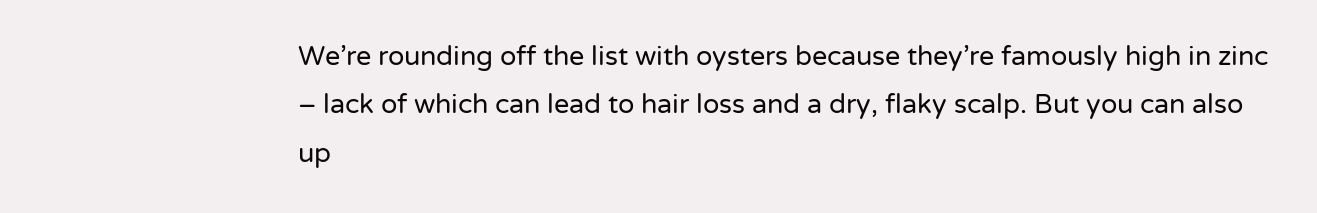We’re rounding off the list with oysters because they’re famously high in zinc – lack of which can lead to hair loss and a dry, flaky scalp. But you can also up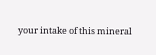your intake of this mineral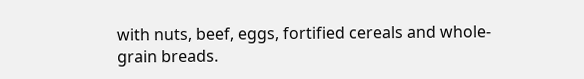with nuts, beef, eggs, fortified cereals and whole-grain breads.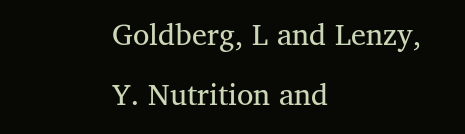Goldberg, L and Lenzy, Y. Nutrition and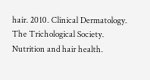hair. 2010. Clinical Dermatology.
The Trichological Society. Nutrition and hair health.